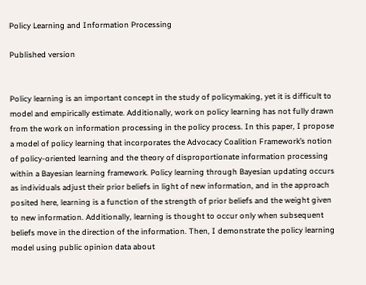Policy Learning and Information Processing

Published version


Policy learning is an important concept in the study of policymaking, yet it is difficult to model and empirically estimate. Additionally, work on policy learning has not fully drawn from the work on information processing in the policy process. In this paper, I propose a model of policy learning that incorporates the Advocacy Coalition Framework’s notion of policy‐oriented learning and the theory of disproportionate information processing within a Bayesian learning framework. Policy learning through Bayesian updating occurs as individuals adjust their prior beliefs in light of new information, and in the approach posited here, learning is a function of the strength of prior beliefs and the weight given to new information. Additionally, learning is thought to occur only when subsequent beliefs move in the direction of the information. Then, I demonstrate the policy learning model using public opinion data about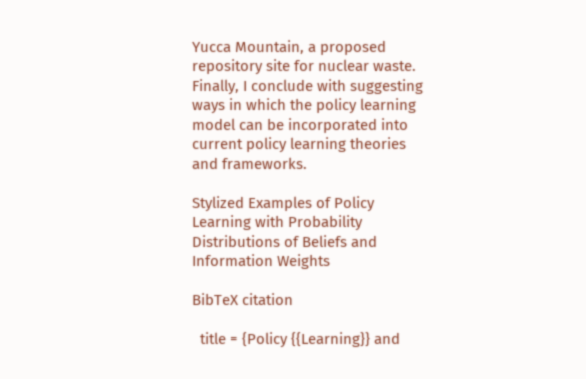Yucca Mountain, a proposed repository site for nuclear waste. Finally, I conclude with suggesting ways in which the policy learning model can be incorporated into current policy learning theories and frameworks.

Stylized Examples of Policy Learning with Probability Distributions of Beliefs and Information Weights

BibTeX citation

  title = {Policy {{Learning}} and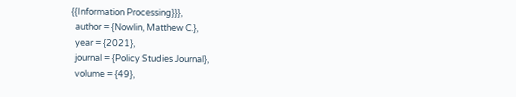{{Information Processing}}},
  author = {Nowlin, Matthew C.},
  year = {2021},
  journal = {Policy Studies Journal},
  volume = {49},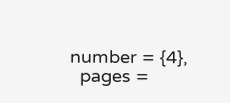number = {4},
  pages =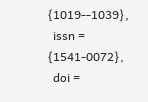{1019--1039},
  issn = {1541-0072},
  doi =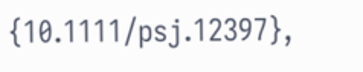{10.1111/psj.12397},